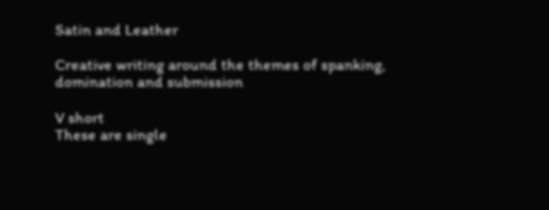Satin and Leather

Creative writing around the themes of spanking, domination and submission

V short
These are single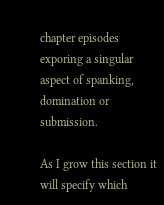chapter episodes exporing a singular aspect of spanking, domination or submission.

As I grow this section it will specify which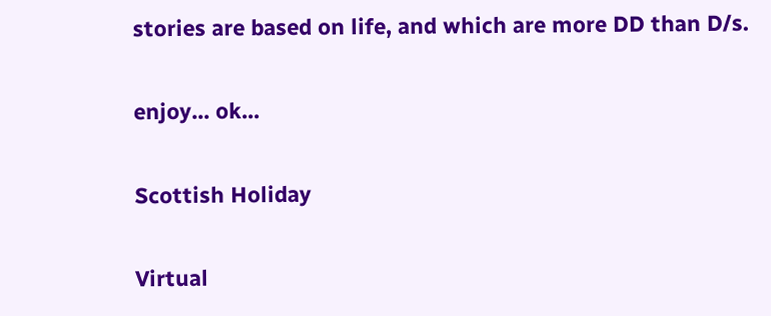stories are based on life, and which are more DD than D/s.

enjoy... ok...

Scottish Holiday

Virtual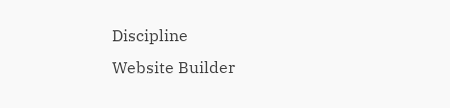Discipline
Website Builder